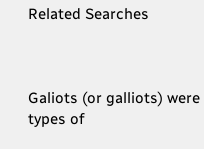Related Searches



Galiots (or galliots) were types of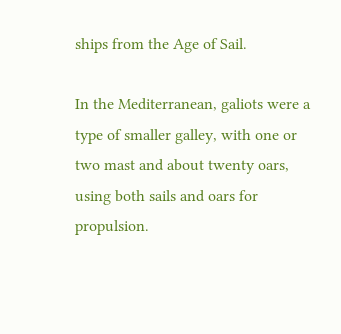ships from the Age of Sail.

In the Mediterranean, galiots were a type of smaller galley, with one or two mast and about twenty oars, using both sails and oars for propulsion.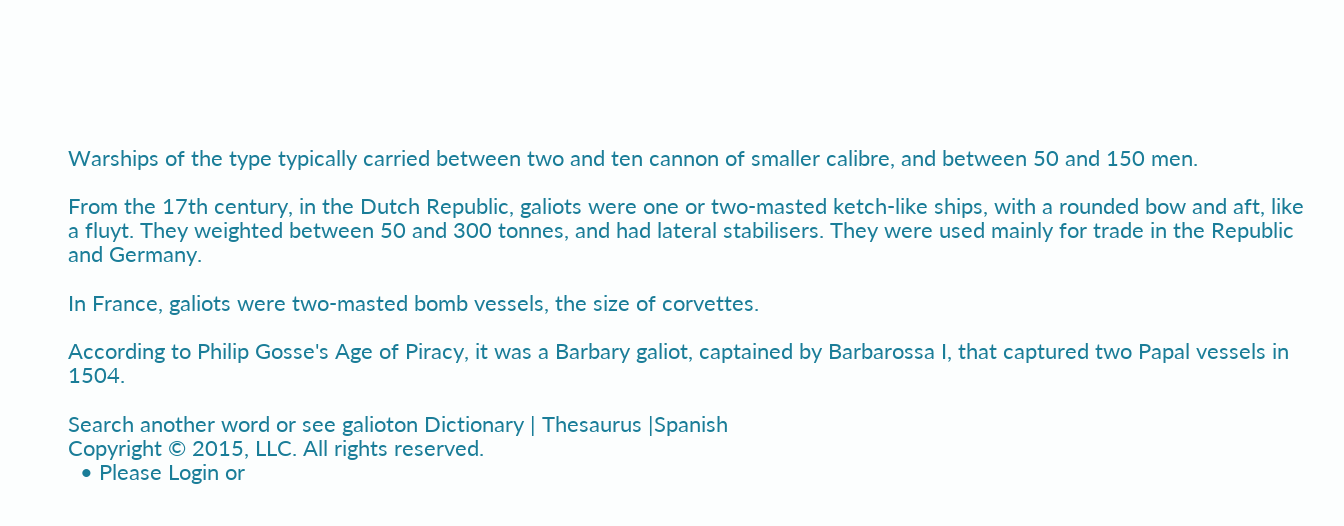Warships of the type typically carried between two and ten cannon of smaller calibre, and between 50 and 150 men.

From the 17th century, in the Dutch Republic, galiots were one or two-masted ketch-like ships, with a rounded bow and aft, like a fluyt. They weighted between 50 and 300 tonnes, and had lateral stabilisers. They were used mainly for trade in the Republic and Germany.

In France, galiots were two-masted bomb vessels, the size of corvettes.

According to Philip Gosse's Age of Piracy, it was a Barbary galiot, captained by Barbarossa I, that captured two Papal vessels in 1504.

Search another word or see galioton Dictionary | Thesaurus |Spanish
Copyright © 2015, LLC. All rights reserved.
  • Please Login or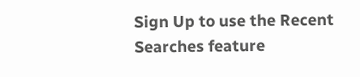Sign Up to use the Recent Searches feature